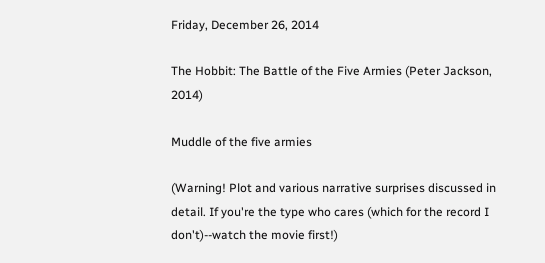Friday, December 26, 2014

The Hobbit: The Battle of the Five Armies (Peter Jackson, 2014)

Muddle of the five armies

(Warning! Plot and various narrative surprises discussed in detail. If you're the type who cares (which for the record I don't)--watch the movie first!)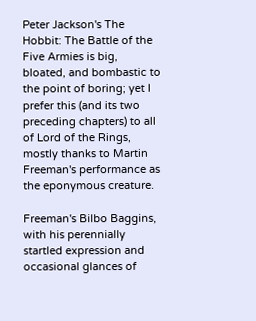Peter Jackson's The Hobbit: The Battle of the Five Armies is big, bloated, and bombastic to the point of boring; yet I prefer this (and its two preceding chapters) to all of Lord of the Rings, mostly thanks to Martin Freeman's performance as the eponymous creature.

Freeman's Bilbo Baggins, with his perennially startled expression and occasional glances of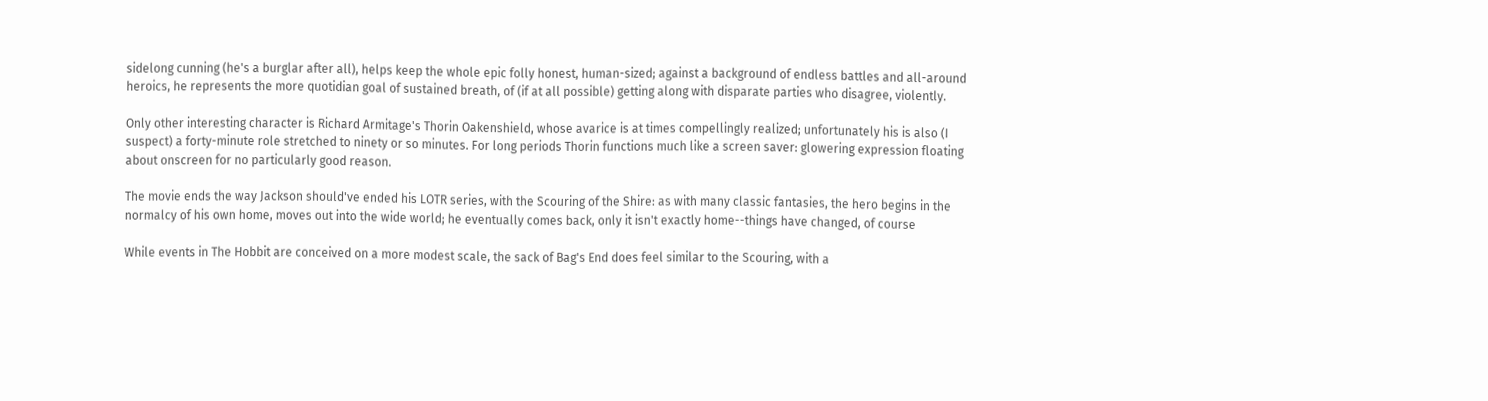sidelong cunning (he's a burglar after all), helps keep the whole epic folly honest, human-sized; against a background of endless battles and all-around heroics, he represents the more quotidian goal of sustained breath, of (if at all possible) getting along with disparate parties who disagree, violently.

Only other interesting character is Richard Armitage's Thorin Oakenshield, whose avarice is at times compellingly realized; unfortunately his is also (I suspect) a forty-minute role stretched to ninety or so minutes. For long periods Thorin functions much like a screen saver: glowering expression floating about onscreen for no particularly good reason.

The movie ends the way Jackson should've ended his LOTR series, with the Scouring of the Shire: as with many classic fantasies, the hero begins in the normalcy of his own home, moves out into the wide world; he eventually comes back, only it isn't exactly home--things have changed, of course

While events in The Hobbit are conceived on a more modest scale, the sack of Bag's End does feel similar to the Scouring, with a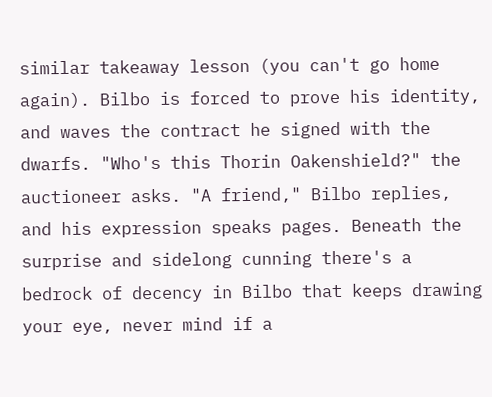similar takeaway lesson (you can't go home again). Bilbo is forced to prove his identity, and waves the contract he signed with the dwarfs. "Who's this Thorin Oakenshield?" the auctioneer asks. "A friend," Bilbo replies, and his expression speaks pages. Beneath the surprise and sidelong cunning there's a bedrock of decency in Bilbo that keeps drawing your eye, never mind if a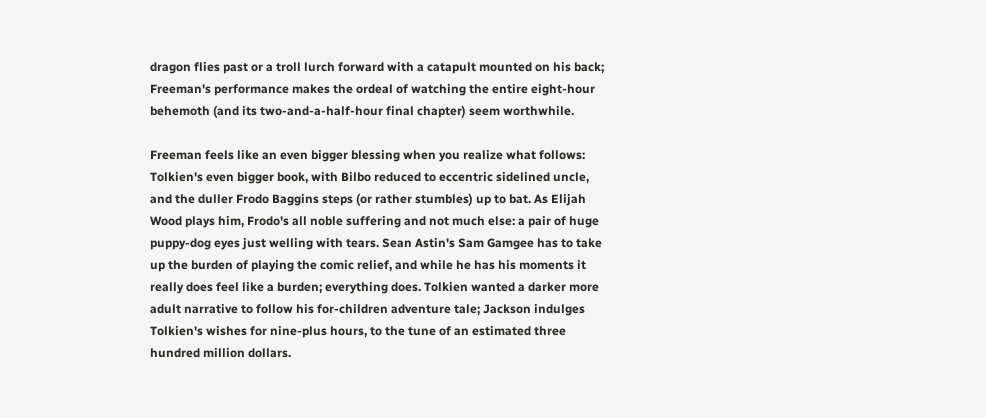dragon flies past or a troll lurch forward with a catapult mounted on his back; Freeman's performance makes the ordeal of watching the entire eight-hour behemoth (and its two-and-a-half-hour final chapter) seem worthwhile.

Freeman feels like an even bigger blessing when you realize what follows: Tolkien's even bigger book, with Bilbo reduced to eccentric sidelined uncle, and the duller Frodo Baggins steps (or rather stumbles) up to bat. As Elijah Wood plays him, Frodo's all noble suffering and not much else: a pair of huge puppy-dog eyes just welling with tears. Sean Astin's Sam Gamgee has to take up the burden of playing the comic relief, and while he has his moments it really does feel like a burden; everything does. Tolkien wanted a darker more adult narrative to follow his for-children adventure tale; Jackson indulges Tolkien's wishes for nine-plus hours, to the tune of an estimated three hundred million dollars.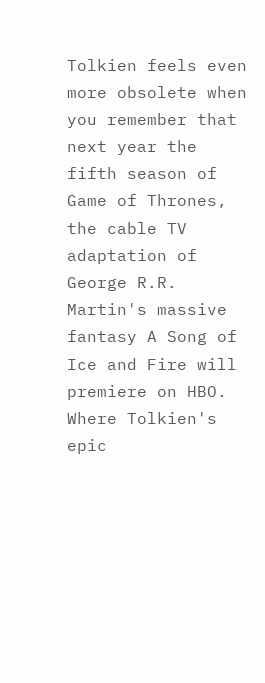Tolkien feels even more obsolete when you remember that next year the fifth season of Game of Thrones, the cable TV adaptation of George R.R. Martin's massive fantasy A Song of Ice and Fire will premiere on HBO. Where Tolkien's epic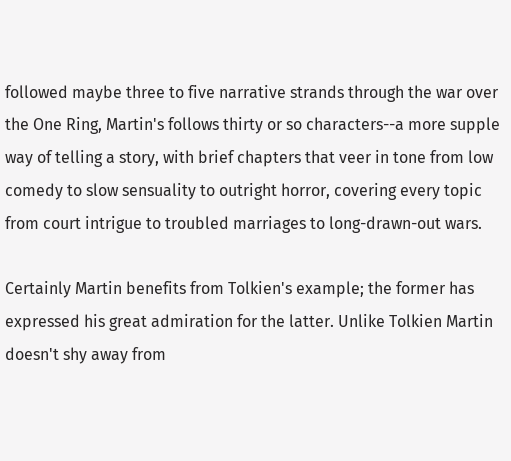followed maybe three to five narrative strands through the war over the One Ring, Martin's follows thirty or so characters--a more supple way of telling a story, with brief chapters that veer in tone from low comedy to slow sensuality to outright horror, covering every topic from court intrigue to troubled marriages to long-drawn-out wars.

Certainly Martin benefits from Tolkien's example; the former has expressed his great admiration for the latter. Unlike Tolkien Martin doesn't shy away from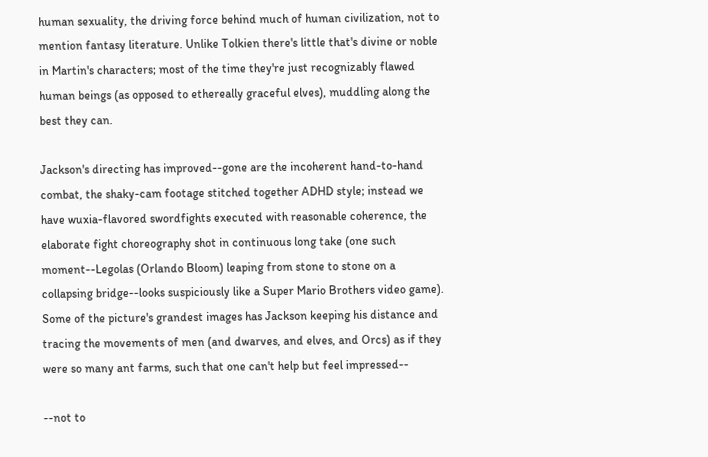human sexuality, the driving force behind much of human civilization, not to mention fantasy literature. Unlike Tolkien there's little that's divine or noble in Martin's characters; most of the time they're just recognizably flawed human beings (as opposed to ethereally graceful elves), muddling along the best they can.

Jackson's directing has improved--gone are the incoherent hand-to-hand combat, the shaky-cam footage stitched together ADHD style; instead we have wuxia-flavored swordfights executed with reasonable coherence, the elaborate fight choreography shot in continuous long take (one such moment--Legolas (Orlando Bloom) leaping from stone to stone on a collapsing bridge--looks suspiciously like a Super Mario Brothers video game). Some of the picture's grandest images has Jackson keeping his distance and tracing the movements of men (and dwarves, and elves, and Orcs) as if they were so many ant farms, such that one can't help but feel impressed--

--not to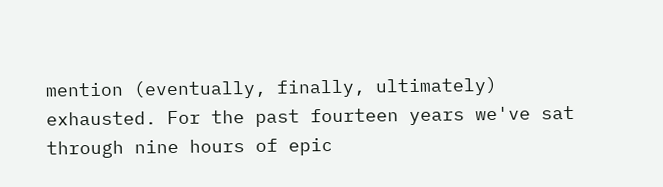mention (eventually, finally, ultimately) exhausted. For the past fourteen years we've sat through nine hours of epic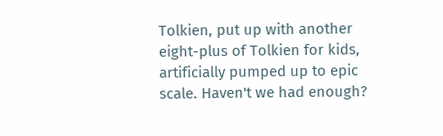Tolkien, put up with another eight-plus of Tolkien for kids, artificially pumped up to epic scale. Haven't we had enough?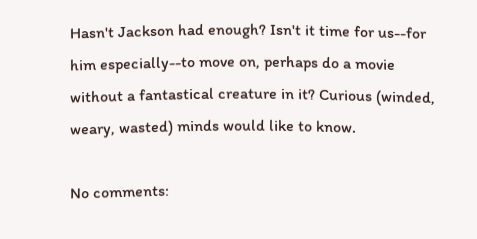Hasn't Jackson had enough? Isn't it time for us--for him especially--to move on, perhaps do a movie without a fantastical creature in it? Curious (winded, weary, wasted) minds would like to know.

No comments: